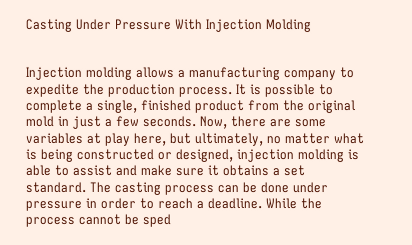Casting Under Pressure With Injection Molding


Injection molding allows a manufacturing company to expedite the production process. It is possible to complete a single, finished product from the original mold in just a few seconds. Now, there are some variables at play here, but ultimately, no matter what is being constructed or designed, injection molding is able to assist and make sure it obtains a set standard. The casting process can be done under pressure in order to reach a deadline. While the process cannot be sped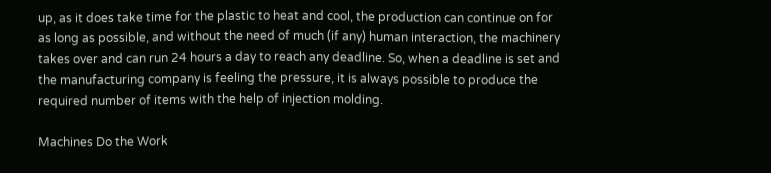up, as it does take time for the plastic to heat and cool, the production can continue on for as long as possible, and without the need of much (if any) human interaction, the machinery takes over and can run 24 hours a day to reach any deadline. So, when a deadline is set and the manufacturing company is feeling the pressure, it is always possible to produce the required number of items with the help of injection molding.

Machines Do the Work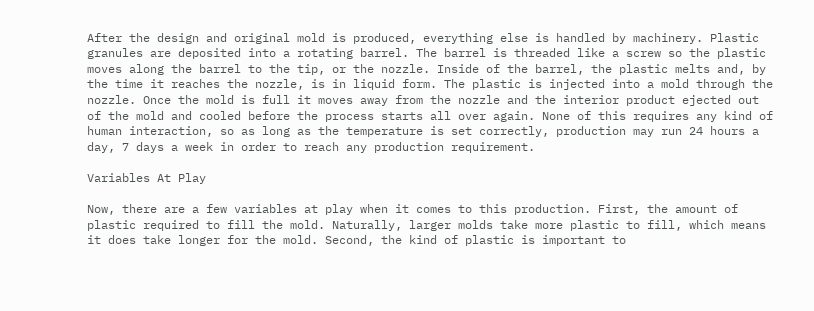After the design and original mold is produced, everything else is handled by machinery. Plastic granules are deposited into a rotating barrel. The barrel is threaded like a screw so the plastic moves along the barrel to the tip, or the nozzle. Inside of the barrel, the plastic melts and, by the time it reaches the nozzle, is in liquid form. The plastic is injected into a mold through the nozzle. Once the mold is full it moves away from the nozzle and the interior product ejected out of the mold and cooled before the process starts all over again. None of this requires any kind of human interaction, so as long as the temperature is set correctly, production may run 24 hours a day, 7 days a week in order to reach any production requirement.

Variables At Play

Now, there are a few variables at play when it comes to this production. First, the amount of plastic required to fill the mold. Naturally, larger molds take more plastic to fill, which means it does take longer for the mold. Second, the kind of plastic is important to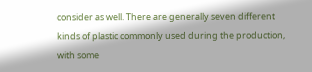consider as well. There are generally seven different kinds of plastic commonly used during the production, with some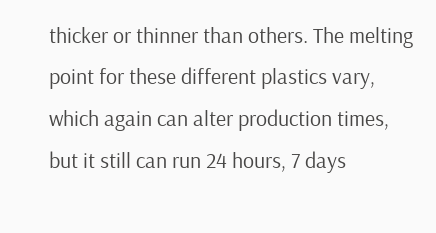thicker or thinner than others. The melting point for these different plastics vary, which again can alter production times, but it still can run 24 hours, 7 days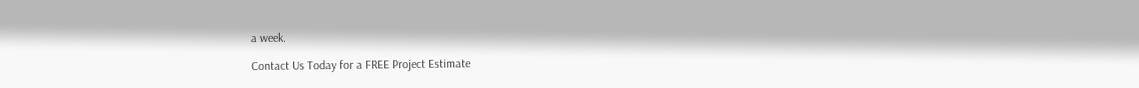a week.

Contact Us Today for a FREE Project Estimate